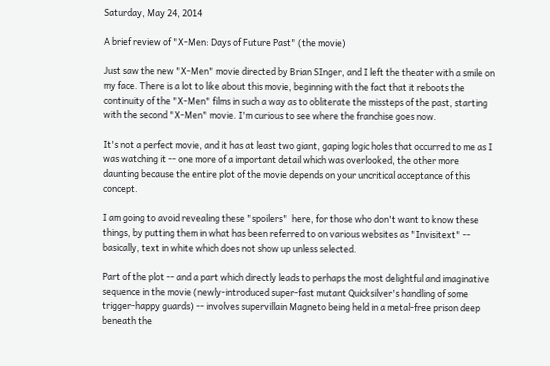Saturday, May 24, 2014

A brief review of "X-Men: Days of Future Past" (the movie)

Just saw the new "X-Men" movie directed by Brian SInger, and I left the theater with a smile on my face. There is a lot to like about this movie, beginning with the fact that it reboots the continuity of the "X-Men" films in such a way as to obliterate the missteps of the past, starting with the second "X-Men" movie. I'm curious to see where the franchise goes now.

It's not a perfect movie, and it has at least two giant, gaping logic holes that occurred to me as I was watching it -- one more of a important detail which was overlooked, the other more daunting because the entire plot of the movie depends on your uncritical acceptance of this concept.

I am going to avoid revealing these "spoilers"  here, for those who don't want to know these things, by putting them in what has been referred to on various websites as "Invisitext" -- basically, text in white which does not show up unless selected.

Part of the plot -- and a part which directly leads to perhaps the most delightful and imaginative sequence in the movie (newly-introduced super-fast mutant Quicksilver's handling of some trigger-happy guards) -- involves supervillain Magneto being held in a metal-free prison deep beneath the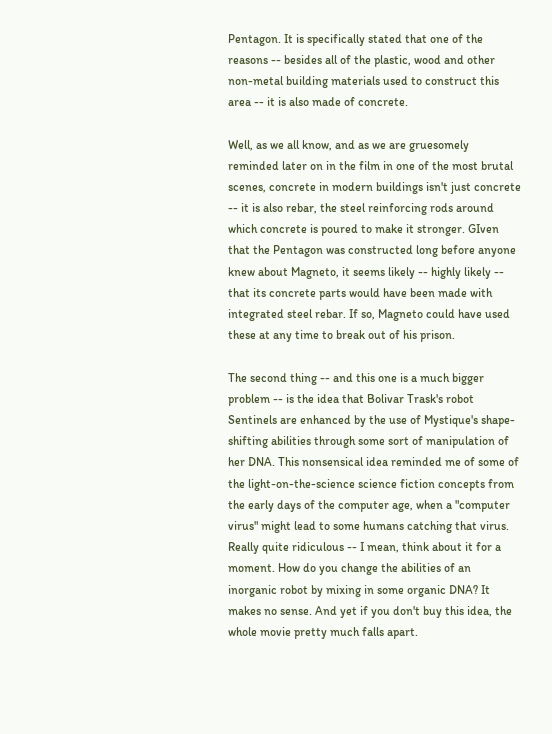Pentagon. It is specifically stated that one of the reasons -- besides all of the plastic, wood and other non-metal building materials used to construct this area -- it is also made of concrete.

Well, as we all know, and as we are gruesomely reminded later on in the film in one of the most brutal scenes, concrete in modern buildings isn't just concrete -- it is also rebar, the steel reinforcing rods around which concrete is poured to make it stronger. GIven that the Pentagon was constructed long before anyone knew about Magneto, it seems likely -- highly likely -- that its concrete parts would have been made with integrated steel rebar. If so, Magneto could have used these at any time to break out of his prison.

The second thing -- and this one is a much bigger problem -- is the idea that Bolivar Trask's robot Sentinels are enhanced by the use of Mystique's shape-shifting abilities through some sort of manipulation of her DNA. This nonsensical idea reminded me of some of the light-on-the-science science fiction concepts from the early days of the computer age, when a "computer virus" might lead to some humans catching that virus.
Really quite ridiculous -- I mean, think about it for a moment. How do you change the abilities of an inorganic robot by mixing in some organic DNA? It makes no sense. And yet if you don't buy this idea, the whole movie pretty much falls apart.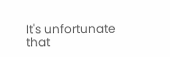It's unfortunate that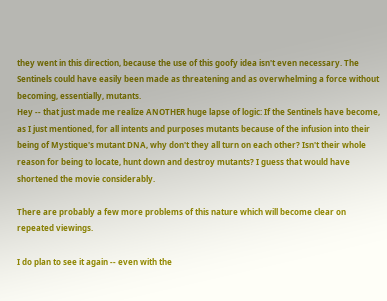they went in this direction, because the use of this goofy idea isn't even necessary. The Sentinels could have easily been made as threatening and as overwhelming a force without becoming, essentially, mutants.
Hey -- that just made me realize ANOTHER huge lapse of logic: If the Sentinels have become, as I just mentioned, for all intents and purposes mutants because of the infusion into their being of Mystique's mutant DNA, why don't they all turn on each other? Isn't their whole reason for being to locate, hunt down and destroy mutants? I guess that would have shortened the movie considerably.

There are probably a few more problems of this nature which will become clear on repeated viewings.

I do plan to see it again -- even with the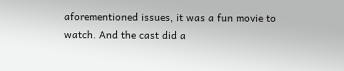aforementioned issues, it was a fun movie to watch. And the cast did a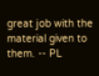great job with the material given to them. -- PL